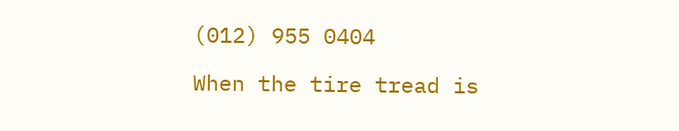(012) 955 0404

When the tire tread is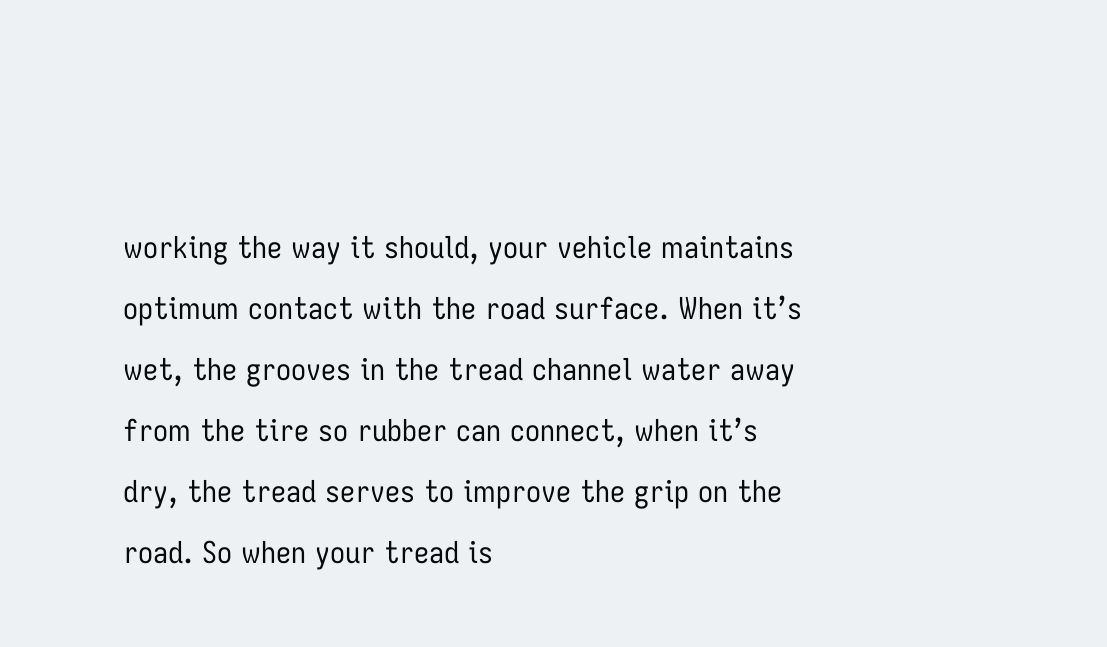working the way it should, your vehicle maintains optimum contact with the road surface. When it’s wet, the grooves in the tread channel water away from the tire so rubber can connect, when it’s dry, the tread serves to improve the grip on the road. So when your tread is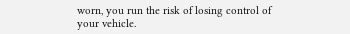worn, you run the risk of losing control of your vehicle.